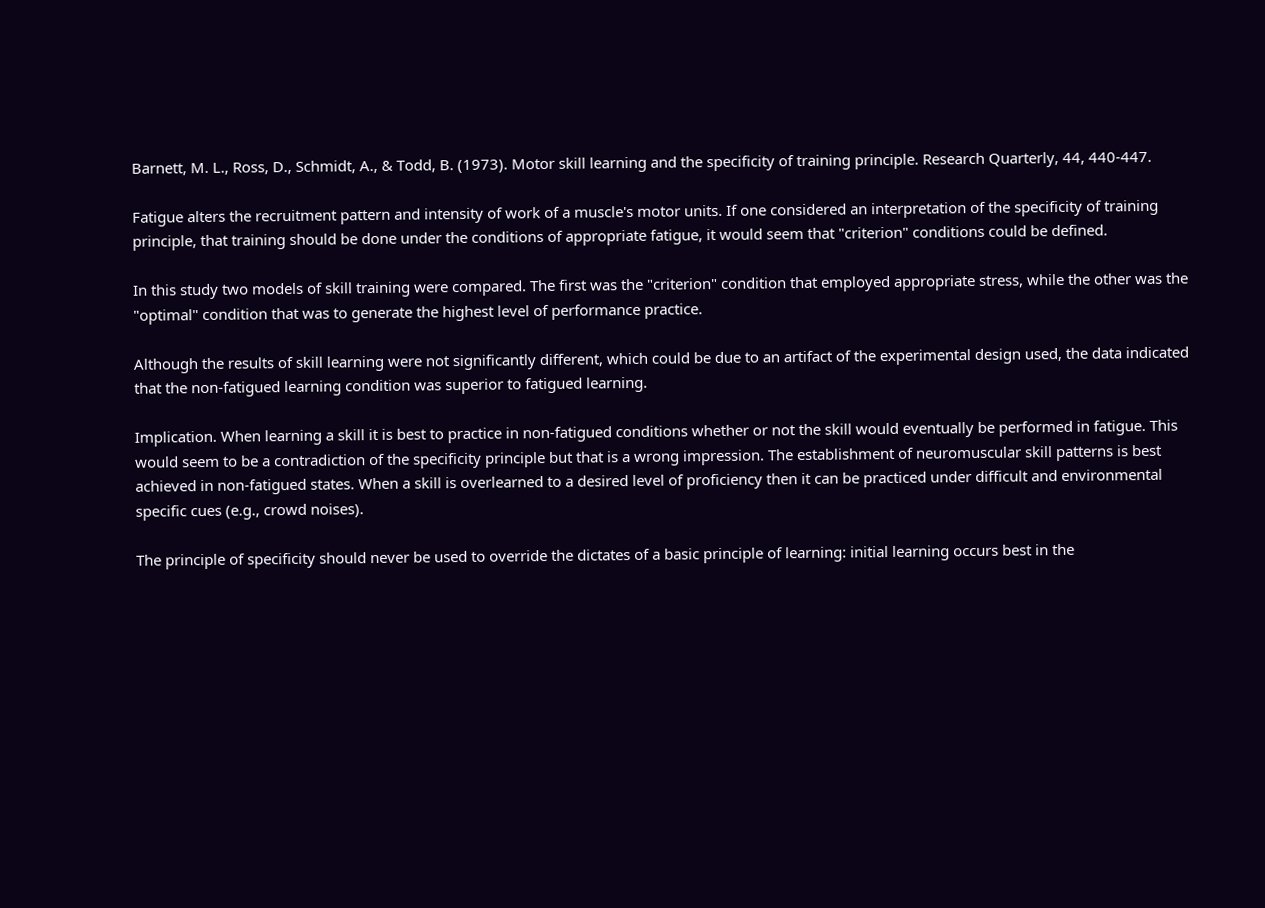Barnett, M. L., Ross, D., Schmidt, A., & Todd, B. (1973). Motor skill learning and the specificity of training principle. Research Quarterly, 44, 440-447.

Fatigue alters the recruitment pattern and intensity of work of a muscle's motor units. If one considered an interpretation of the specificity of training principle, that training should be done under the conditions of appropriate fatigue, it would seem that "criterion" conditions could be defined.

In this study two models of skill training were compared. The first was the "criterion" condition that employed appropriate stress, while the other was the "optimal" condition that was to generate the highest level of performance practice.

Although the results of skill learning were not significantly different, which could be due to an artifact of the experimental design used, the data indicated that the non-fatigued learning condition was superior to fatigued learning.

Implication. When learning a skill it is best to practice in non-fatigued conditions whether or not the skill would eventually be performed in fatigue. This would seem to be a contradiction of the specificity principle but that is a wrong impression. The establishment of neuromuscular skill patterns is best achieved in non-fatigued states. When a skill is overlearned to a desired level of proficiency then it can be practiced under difficult and environmental specific cues (e.g., crowd noises).

The principle of specificity should never be used to override the dictates of a basic principle of learning: initial learning occurs best in the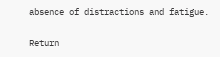absence of distractions and fatigue.

Return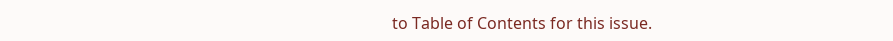to Table of Contents for this issue.